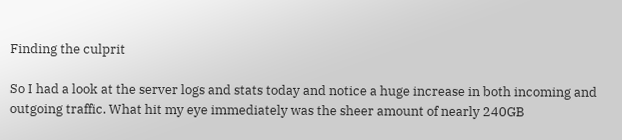Finding the culprit

So I had a look at the server logs and stats today and notice a huge increase in both incoming and outgoing traffic. What hit my eye immediately was the sheer amount of nearly 240GB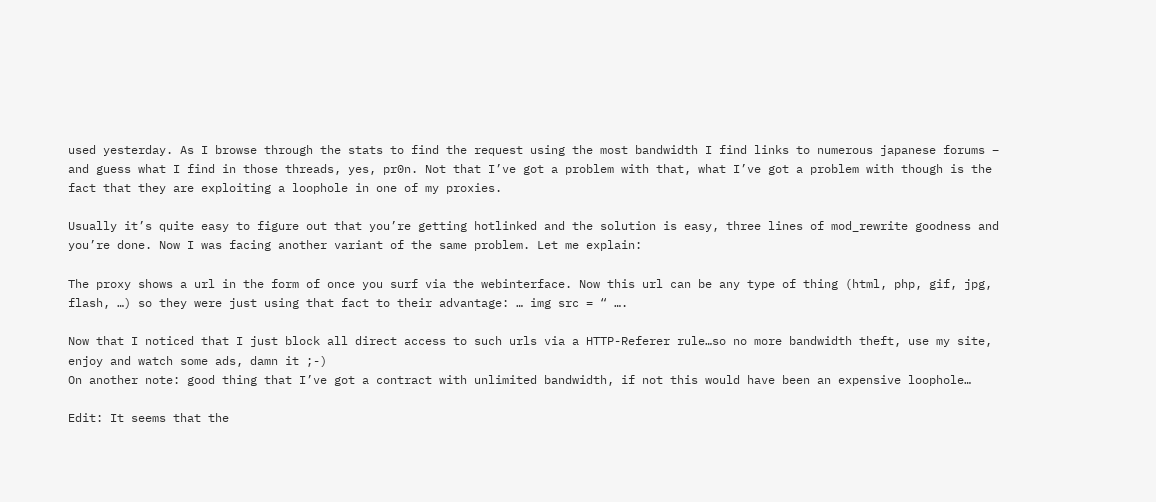used yesterday. As I browse through the stats to find the request using the most bandwidth I find links to numerous japanese forums – and guess what I find in those threads, yes, pr0n. Not that I’ve got a problem with that, what I’ve got a problem with though is the fact that they are exploiting a loophole in one of my proxies.

Usually it’s quite easy to figure out that you’re getting hotlinked and the solution is easy, three lines of mod_rewrite goodness and you’re done. Now I was facing another variant of the same problem. Let me explain:

The proxy shows a url in the form of once you surf via the webinterface. Now this url can be any type of thing (html, php, gif, jpg, flash, …) so they were just using that fact to their advantage: … img src = “ ….

Now that I noticed that I just block all direct access to such urls via a HTTP-Referer rule…so no more bandwidth theft, use my site, enjoy and watch some ads, damn it ;-)
On another note: good thing that I’ve got a contract with unlimited bandwidth, if not this would have been an expensive loophole…

Edit: It seems that the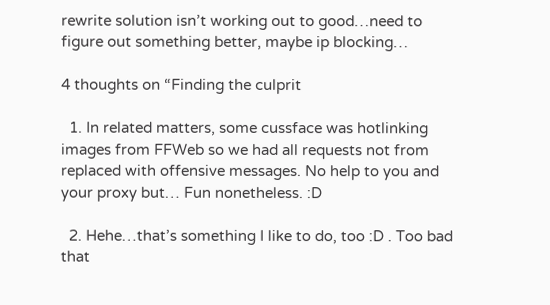rewrite solution isn’t working out to good…need to figure out something better, maybe ip blocking…

4 thoughts on “Finding the culprit

  1. In related matters, some cussface was hotlinking images from FFWeb so we had all requests not from replaced with offensive messages. No help to you and your proxy but… Fun nonetheless. :D

  2. Hehe…that’s something I like to do, too :D . Too bad that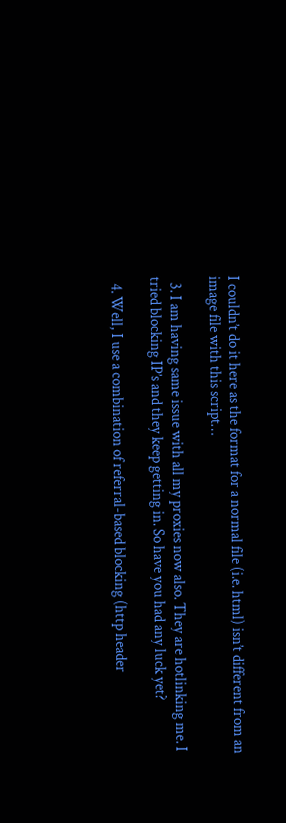I couldn’t do it here as the format for a normal file (i.e. html) isn’t different from an image file with this script…

  3. I am having same issue with all my proxies now also. They are hotlinking me. I tried blocking IP’s and they keep getting in. So have you had any luck yet?

  4. Well, I use a combination of referral-based blocking (http header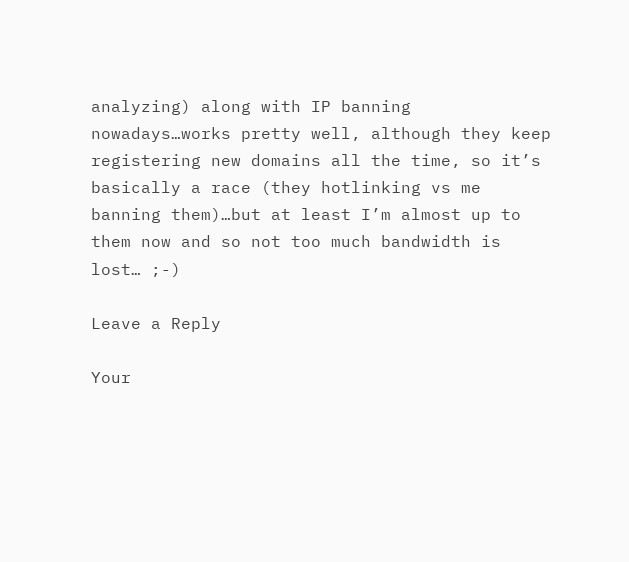analyzing) along with IP banning nowadays…works pretty well, although they keep registering new domains all the time, so it’s basically a race (they hotlinking vs me banning them)…but at least I’m almost up to them now and so not too much bandwidth is lost… ;-)

Leave a Reply

Your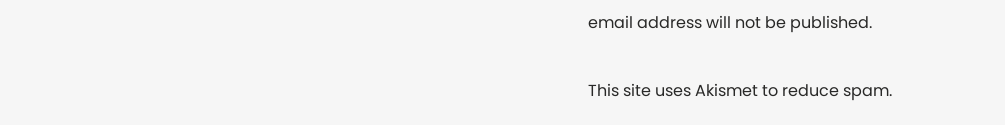email address will not be published.

This site uses Akismet to reduce spam.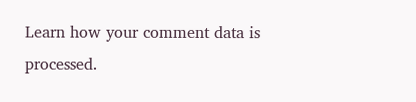Learn how your comment data is processed.